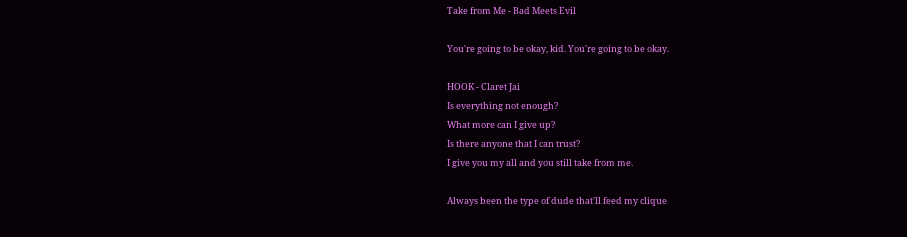Take from Me - Bad Meets Evil

You're going to be okay, kid. You're going to be okay.

HOOK - Claret Jai
Is everything not enough?
What more can I give up?
Is there anyone that I can trust?
I give you my all and you still take from me.

Always been the type of dude that'll feed my clique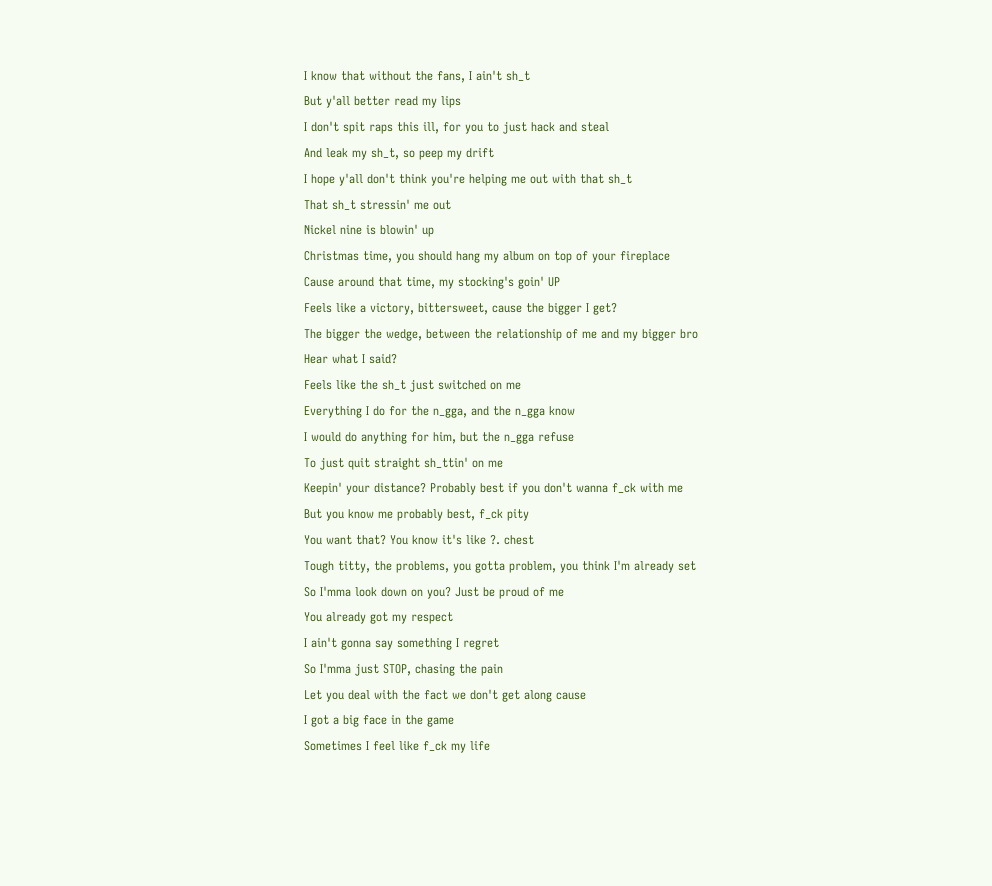I know that without the fans, I ain't sh_t
But y'all better read my lips
I don't spit raps this ill, for you to just hack and steal
And leak my sh_t, so peep my drift
I hope y'all don't think you're helping me out with that sh_t
That sh_t stressin' me out
Nickel nine is blowin' up
Christmas time, you should hang my album on top of your fireplace
Cause around that time, my stocking's goin' UP
Feels like a victory, bittersweet, cause the bigger I get?
The bigger the wedge, between the relationship of me and my bigger bro
Hear what I said?
Feels like the sh_t just switched on me
Everything I do for the n_gga, and the n_gga know
I would do anything for him, but the n_gga refuse
To just quit straight sh_ttin' on me
Keepin' your distance? Probably best if you don't wanna f_ck with me
But you know me probably best, f_ck pity
You want that? You know it's like ?. chest
Tough titty, the problems, you gotta problem, you think I'm already set
So I'mma look down on you? Just be proud of me
You already got my respect
I ain't gonna say something I regret
So I'mma just STOP, chasing the pain
Let you deal with the fact we don't get along cause
I got a big face in the game
Sometimes I feel like f_ck my life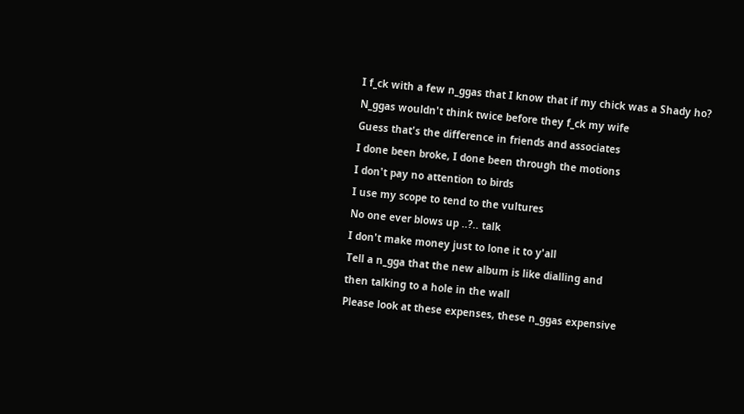I f_ck with a few n_ggas that I know that if my chick was a Shady ho?
N_ggas wouldn't think twice before they f_ck my wife
Guess that's the difference in friends and associates
I done been broke, I done been through the motions
I don't pay no attention to birds
I use my scope to tend to the vultures
No one ever blows up ..?.. talk
I don't make money just to lone it to y'all
Tell a n_gga that the new album is like dialling and
then talking to a hole in the wall
Please look at these expenses, these n_ggas expensive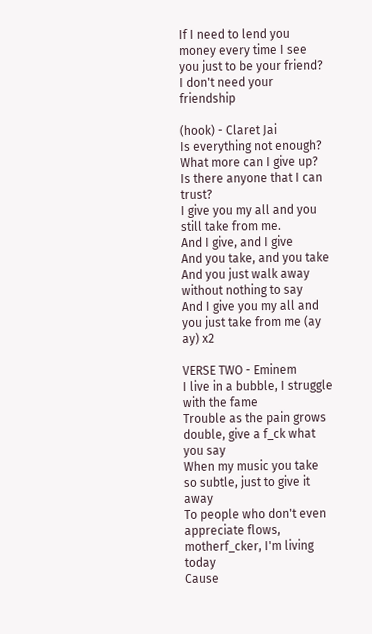If I need to lend you money every time I see you just to be your friend?
I don't need your friendship

(hook) - Claret Jai
Is everything not enough?
What more can I give up?
Is there anyone that I can trust?
I give you my all and you still take from me.
And I give, and I give
And you take, and you take
And you just walk away without nothing to say
And I give you my all and you just take from me (ay ay) x2

VERSE TWO - Eminem
I live in a bubble, I struggle with the fame
Trouble as the pain grows double, give a f_ck what you say
When my music you take so subtle, just to give it away
To people who don't even appreciate flows, motherf_cker, I'm living today
Cause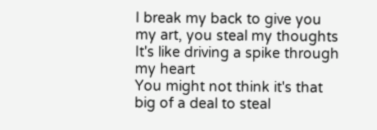I break my back to give you my art, you steal my thoughts
It's like driving a spike through my heart
You might not think it's that big of a deal to steal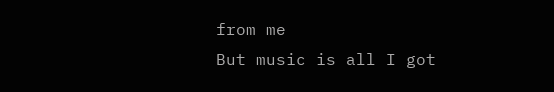from me
But music is all I got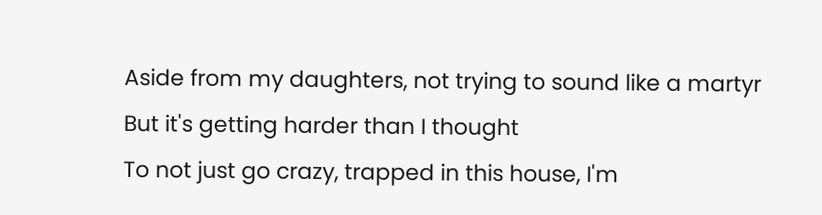Aside from my daughters, not trying to sound like a martyr
But it's getting harder than I thought
To not just go crazy, trapped in this house, I'm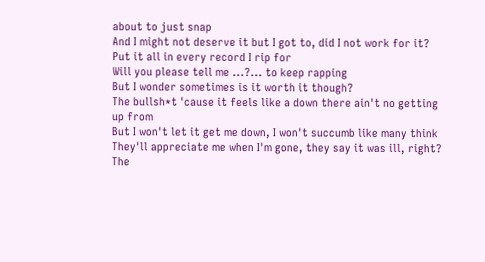about to just snap
And I might not deserve it but I got to, did I not work for it?
Put it all in every record I rip for
Will you please tell me ...?... to keep rapping
But I wonder sometimes is it worth it though?
The bullsh*t 'cause it feels like a down there ain't no getting up from
But I won't let it get me down, I won't succumb like many think
They'll appreciate me when I'm gone, they say it was ill, right?
The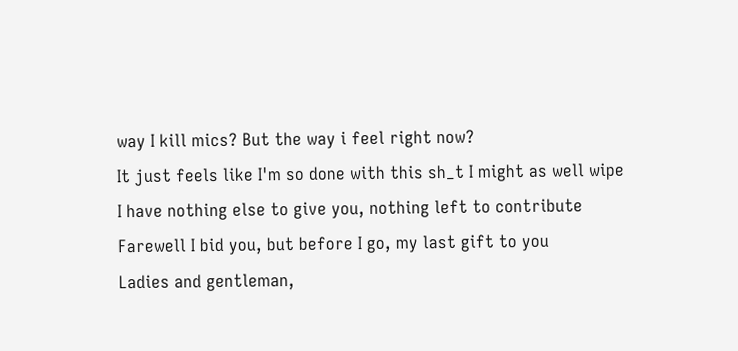way I kill mics? But the way i feel right now?
It just feels like I'm so done with this sh_t I might as well wipe
I have nothing else to give you, nothing left to contribute
Farewell I bid you, but before I go, my last gift to you
Ladies and gentleman,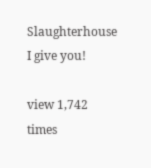Slaughterhouse I give you!

view 1,742 times